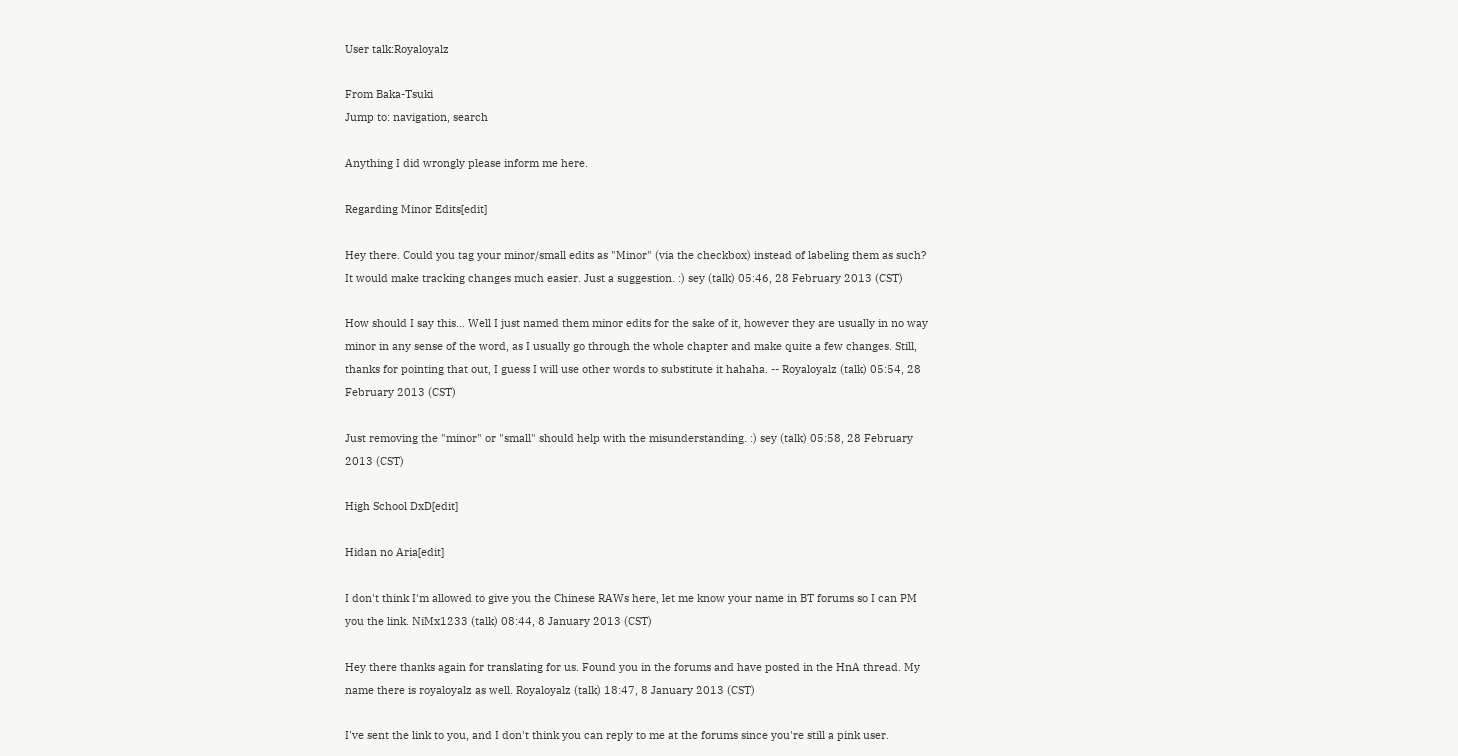User talk:Royaloyalz

From Baka-Tsuki
Jump to: navigation, search

Anything I did wrongly please inform me here.

Regarding Minor Edits[edit]

Hey there. Could you tag your minor/small edits as "Minor" (via the checkbox) instead of labeling them as such? It would make tracking changes much easier. Just a suggestion. :) sey (talk) 05:46, 28 February 2013 (CST)

How should I say this... Well I just named them minor edits for the sake of it, however they are usually in no way minor in any sense of the word, as I usually go through the whole chapter and make quite a few changes. Still, thanks for pointing that out, I guess I will use other words to substitute it hahaha. -- Royaloyalz (talk) 05:54, 28 February 2013 (CST)

Just removing the "minor" or "small" should help with the misunderstanding. :) sey (talk) 05:58, 28 February 2013 (CST)

High School DxD[edit]

Hidan no Aria[edit]

I don't think I'm allowed to give you the Chinese RAWs here, let me know your name in BT forums so I can PM you the link. NiMx1233 (talk) 08:44, 8 January 2013 (CST)

Hey there thanks again for translating for us. Found you in the forums and have posted in the HnA thread. My name there is royaloyalz as well. Royaloyalz (talk) 18:47, 8 January 2013 (CST)

I've sent the link to you, and I don't think you can reply to me at the forums since you're still a pink user.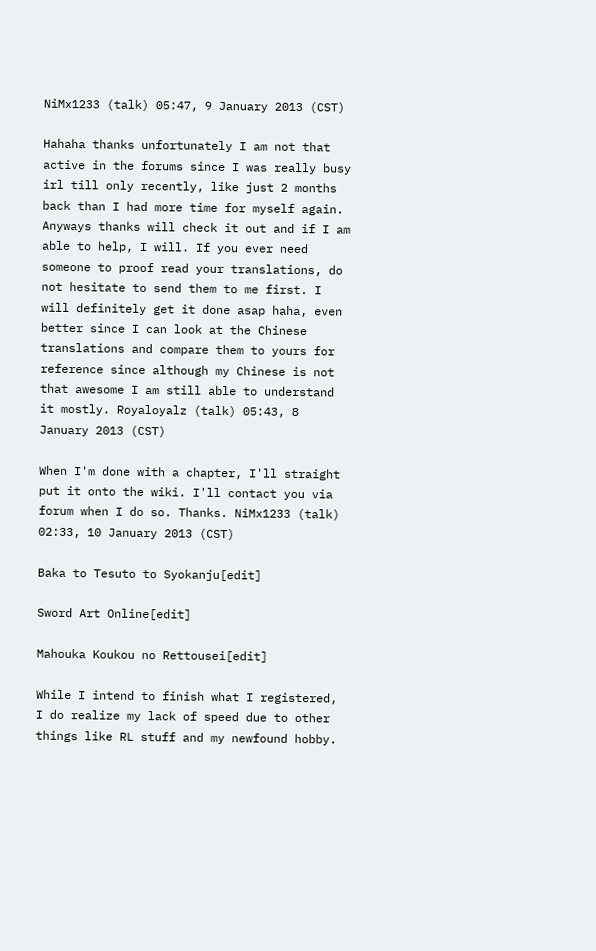NiMx1233 (talk) 05:47, 9 January 2013 (CST)

Hahaha thanks unfortunately I am not that active in the forums since I was really busy irl till only recently, like just 2 months back than I had more time for myself again. Anyways thanks will check it out and if I am able to help, I will. If you ever need someone to proof read your translations, do not hesitate to send them to me first. I will definitely get it done asap haha, even better since I can look at the Chinese translations and compare them to yours for reference since although my Chinese is not that awesome I am still able to understand it mostly. Royaloyalz (talk) 05:43, 8 January 2013 (CST)

When I'm done with a chapter, I'll straight put it onto the wiki. I'll contact you via forum when I do so. Thanks. NiMx1233 (talk) 02:33, 10 January 2013 (CST)

Baka to Tesuto to Syokanju[edit]

Sword Art Online[edit]

Mahouka Koukou no Rettousei[edit]

While I intend to finish what I registered, I do realize my lack of speed due to other things like RL stuff and my newfound hobby.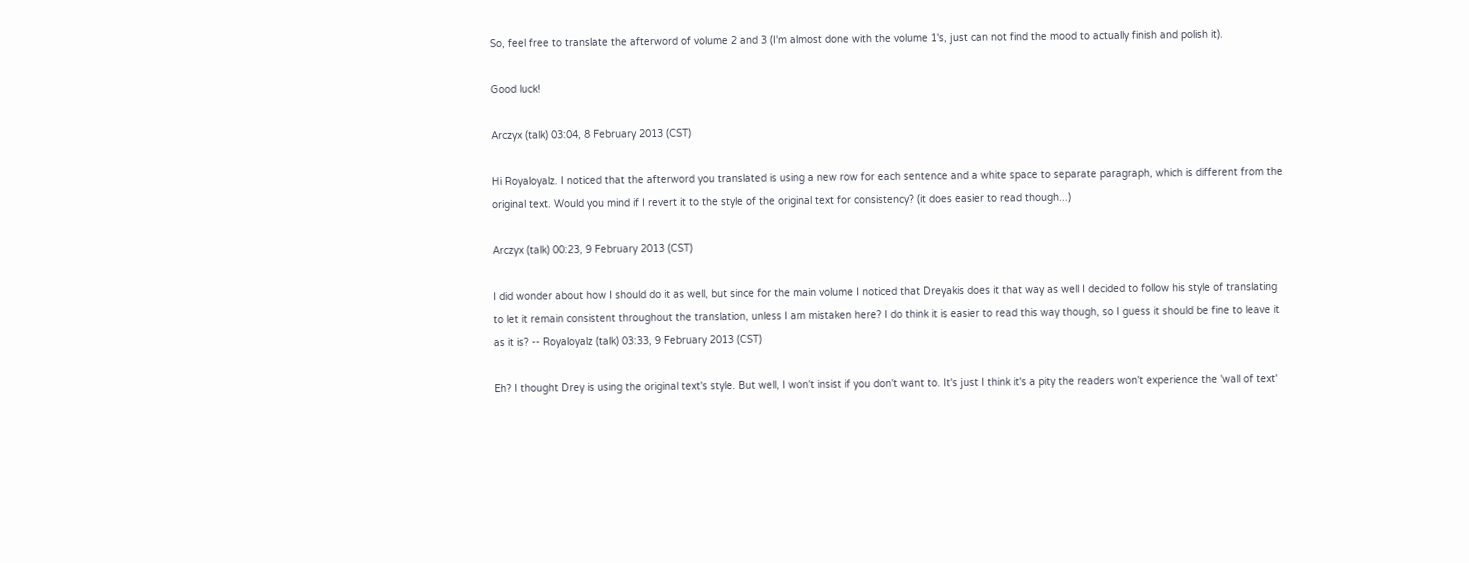So, feel free to translate the afterword of volume 2 and 3 (I'm almost done with the volume 1's, just can not find the mood to actually finish and polish it).

Good luck!

Arczyx (talk) 03:04, 8 February 2013 (CST)

Hi Royaloyalz. I noticed that the afterword you translated is using a new row for each sentence and a white space to separate paragraph, which is different from the original text. Would you mind if I revert it to the style of the original text for consistency? (it does easier to read though...)

Arczyx (talk) 00:23, 9 February 2013 (CST)

I did wonder about how I should do it as well, but since for the main volume I noticed that Dreyakis does it that way as well I decided to follow his style of translating to let it remain consistent throughout the translation, unless I am mistaken here? I do think it is easier to read this way though, so I guess it should be fine to leave it as it is? -- Royaloyalz (talk) 03:33, 9 February 2013 (CST)

Eh? I thought Drey is using the original text's style. But well, I won't insist if you don't want to. It's just I think it's a pity the readers won't experience the 'wall of text'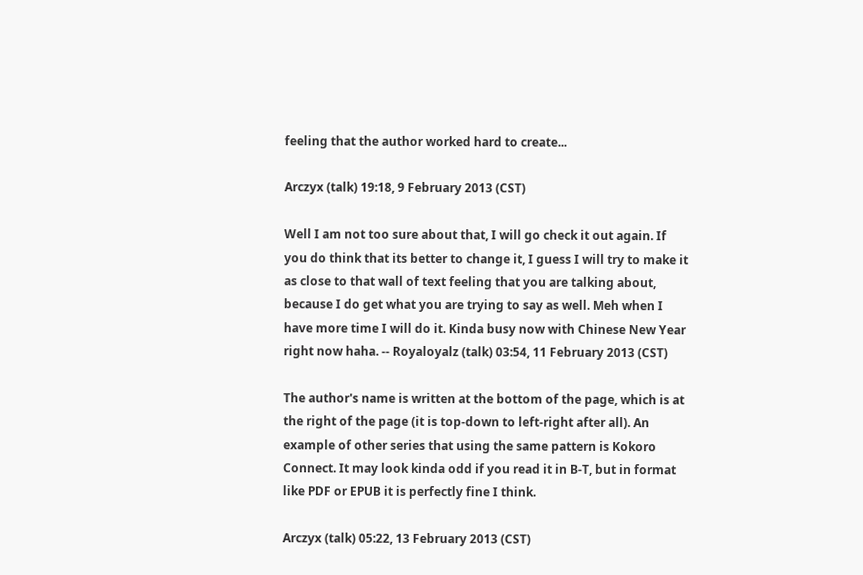feeling that the author worked hard to create...

Arczyx (talk) 19:18, 9 February 2013 (CST)

Well I am not too sure about that, I will go check it out again. If you do think that its better to change it, I guess I will try to make it as close to that wall of text feeling that you are talking about, because I do get what you are trying to say as well. Meh when I have more time I will do it. Kinda busy now with Chinese New Year right now haha. -- Royaloyalz (talk) 03:54, 11 February 2013 (CST)

The author's name is written at the bottom of the page, which is at the right of the page (it is top-down to left-right after all). An example of other series that using the same pattern is Kokoro Connect. It may look kinda odd if you read it in B-T, but in format like PDF or EPUB it is perfectly fine I think.

Arczyx (talk) 05:22, 13 February 2013 (CST)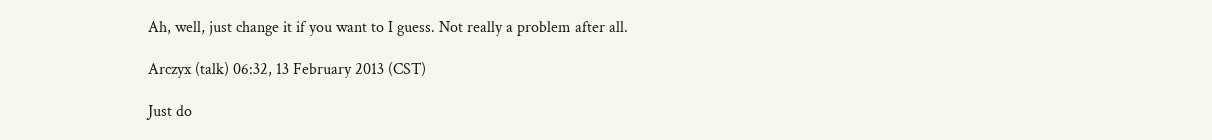Ah, well, just change it if you want to I guess. Not really a problem after all.

Arczyx (talk) 06:32, 13 February 2013 (CST)

Just do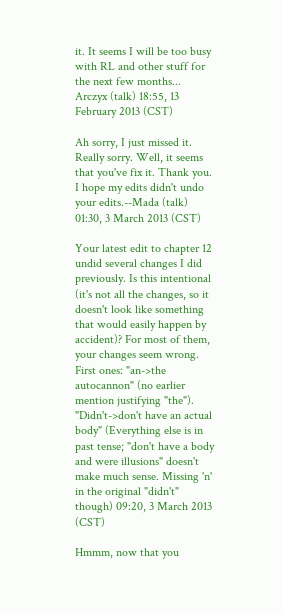it. It seems I will be too busy with RL and other stuff for the next few months... Arczyx (talk) 18:55, 13 February 2013 (CST)

Ah sorry, I just missed it. Really sorry. Well, it seems that you've fix it. Thank you. I hope my edits didn't undo your edits.--Mada (talk) 01:30, 3 March 2013 (CST)

Your latest edit to chapter 12 undid several changes I did previously. Is this intentional (it's not all the changes, so it doesn't look like something that would easily happen by accident)? For most of them, your changes seem wrong. First ones: "an->the autocannon" (no earlier mention justifying "the"). "Didn't->don't have an actual body" (Everything else is in past tense; "don't have a body and were illusions" doesn't make much sense. Missing 'n' in the original "didn't" though) 09:20, 3 March 2013 (CST)

Hmmm, now that you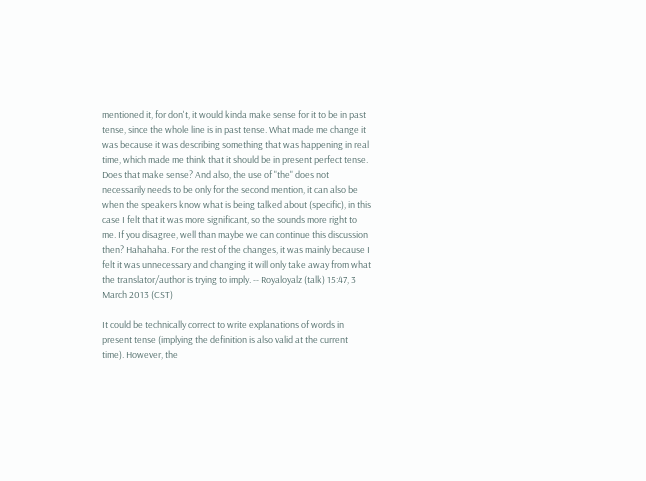mentioned it, for don't, it would kinda make sense for it to be in past tense, since the whole line is in past tense. What made me change it was because it was describing something that was happening in real time, which made me think that it should be in present perfect tense. Does that make sense? And also, the use of "the" does not necessarily needs to be only for the second mention, it can also be when the speakers know what is being talked about (specific), in this case I felt that it was more significant, so the sounds more right to me. If you disagree, well than maybe we can continue this discussion then? Hahahaha. For the rest of the changes, it was mainly because I felt it was unnecessary and changing it will only take away from what the translator/author is trying to imply. -- Royaloyalz (talk) 15:47, 3 March 2013 (CST)

It could be technically correct to write explanations of words in present tense (implying the definition is also valid at the current time). However, the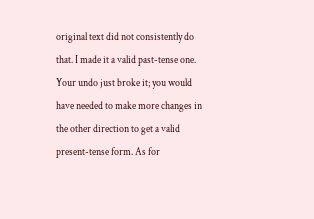original text did not consistently do that. I made it a valid past-tense one. Your undo just broke it; you would have needed to make more changes in the other direction to get a valid present-tense form. As for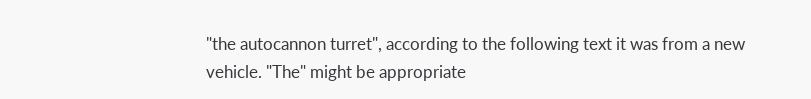"the autocannon turret", according to the following text it was from a new vehicle. "The" might be appropriate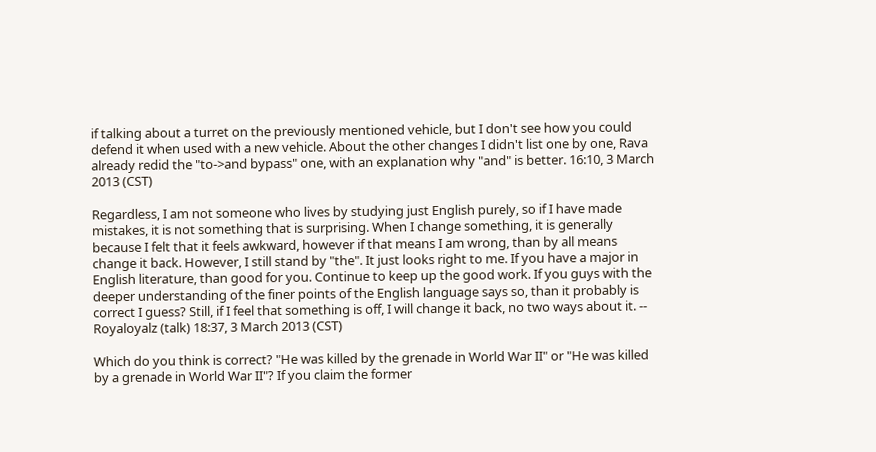if talking about a turret on the previously mentioned vehicle, but I don't see how you could defend it when used with a new vehicle. About the other changes I didn't list one by one, Rava already redid the "to->and bypass" one, with an explanation why "and" is better. 16:10, 3 March 2013 (CST)

Regardless, I am not someone who lives by studying just English purely, so if I have made mistakes, it is not something that is surprising. When I change something, it is generally because I felt that it feels awkward, however if that means I am wrong, than by all means change it back. However, I still stand by "the". It just looks right to me. If you have a major in English literature, than good for you. Continue to keep up the good work. If you guys with the deeper understanding of the finer points of the English language says so, than it probably is correct I guess? Still, if I feel that something is off, I will change it back, no two ways about it. -- Royaloyalz (talk) 18:37, 3 March 2013 (CST)

Which do you think is correct? "He was killed by the grenade in World War II" or "He was killed by a grenade in World War II"? If you claim the former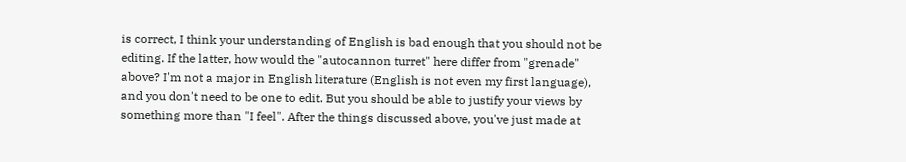is correct, I think your understanding of English is bad enough that you should not be editing. If the latter, how would the "autocannon turret" here differ from "grenade" above? I'm not a major in English literature (English is not even my first language), and you don't need to be one to edit. But you should be able to justify your views by something more than "I feel". After the things discussed above, you've just made at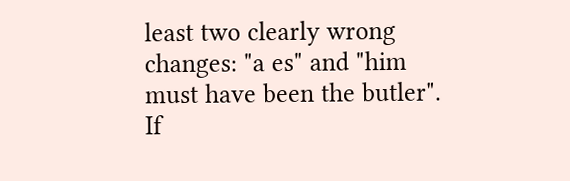least two clearly wrong changes: "a es" and "him must have been the butler". If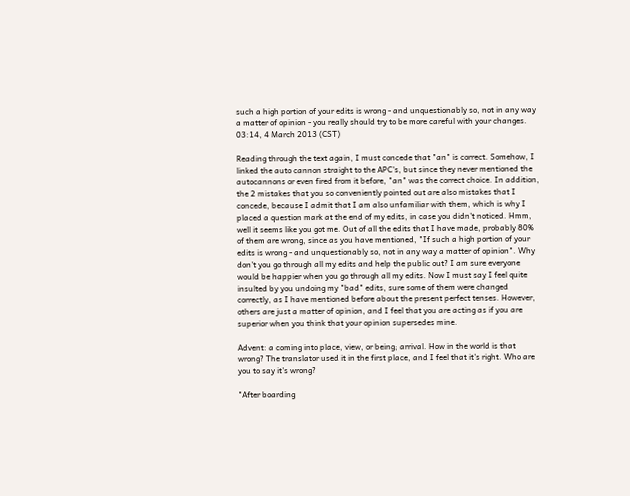such a high portion of your edits is wrong - and unquestionably so, not in any way a matter of opinion - you really should try to be more careful with your changes. 03:14, 4 March 2013 (CST)

Reading through the text again, I must concede that "an" is correct. Somehow, I linked the auto cannon straight to the APC's, but since they never mentioned the autocannons or even fired from it before, "an" was the correct choice. In addition, the 2 mistakes that you so conveniently pointed out are also mistakes that I concede, because I admit that I am also unfamiliar with them, which is why I placed a question mark at the end of my edits, in case you didn't noticed. Hmm, well it seems like you got me. Out of all the edits that I have made, probably 80% of them are wrong, since as you have mentioned, "If such a high portion of your edits is wrong - and unquestionably so, not in any way a matter of opinion". Why don't you go through all my edits and help the public out? I am sure everyone would be happier when you go through all my edits. Now I must say I feel quite insulted by you undoing my "bad" edits, sure some of them were changed correctly, as I have mentioned before about the present perfect tenses. However, others are just a matter of opinion, and I feel that you are acting as if you are superior when you think that your opinion supersedes mine.

Advent: a coming into place, view, or being; arrival. How in the world is that wrong? The translator used it in the first place, and I feel that it's right. Who are you to say it's wrong?

"After boarding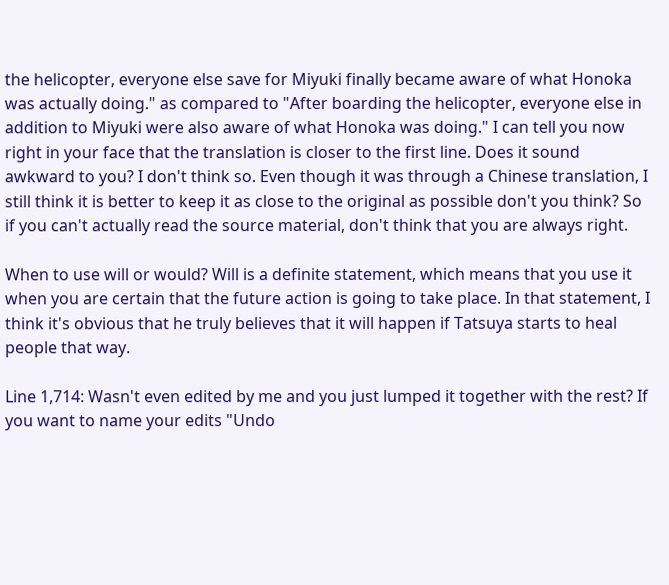the helicopter, everyone else save for Miyuki finally became aware of what Honoka was actually doing." as compared to "After boarding the helicopter, everyone else in addition to Miyuki were also aware of what Honoka was doing." I can tell you now right in your face that the translation is closer to the first line. Does it sound awkward to you? I don't think so. Even though it was through a Chinese translation, I still think it is better to keep it as close to the original as possible don't you think? So if you can't actually read the source material, don't think that you are always right.

When to use will or would? Will is a definite statement, which means that you use it when you are certain that the future action is going to take place. In that statement, I think it's obvious that he truly believes that it will happen if Tatsuya starts to heal people that way.

Line 1,714: Wasn't even edited by me and you just lumped it together with the rest? If you want to name your edits "Undo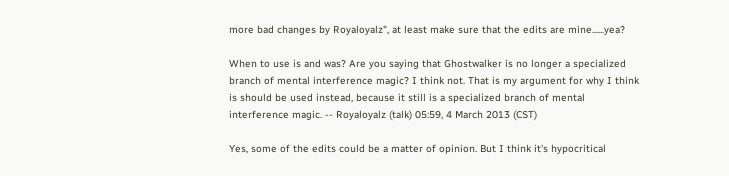more bad changes by Royaloyalz", at least make sure that the edits are mine......yea?

When to use is and was? Are you saying that Ghostwalker is no longer a specialized branch of mental interference magic? I think not. That is my argument for why I think is should be used instead, because it still is a specialized branch of mental interference magic. -- Royaloyalz (talk) 05:59, 4 March 2013 (CST)

Yes, some of the edits could be a matter of opinion. But I think it's hypocritical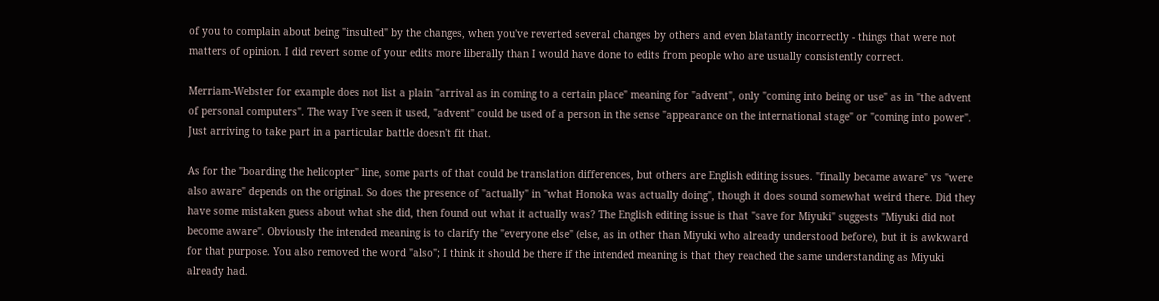of you to complain about being "insulted" by the changes, when you've reverted several changes by others and even blatantly incorrectly - things that were not matters of opinion. I did revert some of your edits more liberally than I would have done to edits from people who are usually consistently correct.

Merriam-Webster for example does not list a plain "arrival as in coming to a certain place" meaning for "advent", only "coming into being or use" as in "the advent of personal computers". The way I've seen it used, "advent" could be used of a person in the sense "appearance on the international stage" or "coming into power". Just arriving to take part in a particular battle doesn't fit that.

As for the "boarding the helicopter" line, some parts of that could be translation differences, but others are English editing issues. "finally became aware" vs "were also aware" depends on the original. So does the presence of "actually" in "what Honoka was actually doing", though it does sound somewhat weird there. Did they have some mistaken guess about what she did, then found out what it actually was? The English editing issue is that "save for Miyuki" suggests "Miyuki did not become aware". Obviously the intended meaning is to clarify the "everyone else" (else, as in other than Miyuki who already understood before), but it is awkward for that purpose. You also removed the word "also"; I think it should be there if the intended meaning is that they reached the same understanding as Miyuki already had.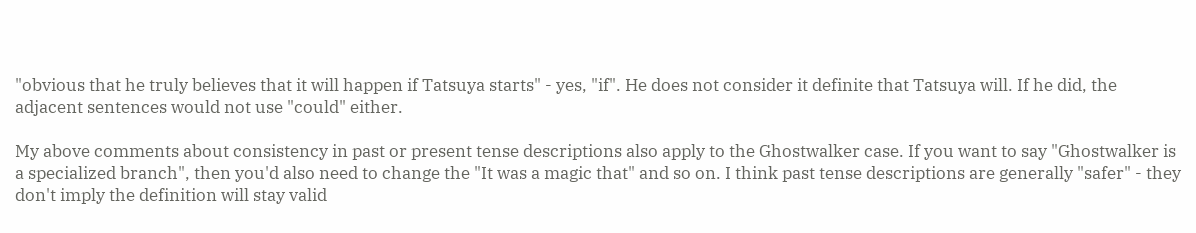"obvious that he truly believes that it will happen if Tatsuya starts" - yes, "if". He does not consider it definite that Tatsuya will. If he did, the adjacent sentences would not use "could" either.

My above comments about consistency in past or present tense descriptions also apply to the Ghostwalker case. If you want to say "Ghostwalker is a specialized branch", then you'd also need to change the "It was a magic that" and so on. I think past tense descriptions are generally "safer" - they don't imply the definition will stay valid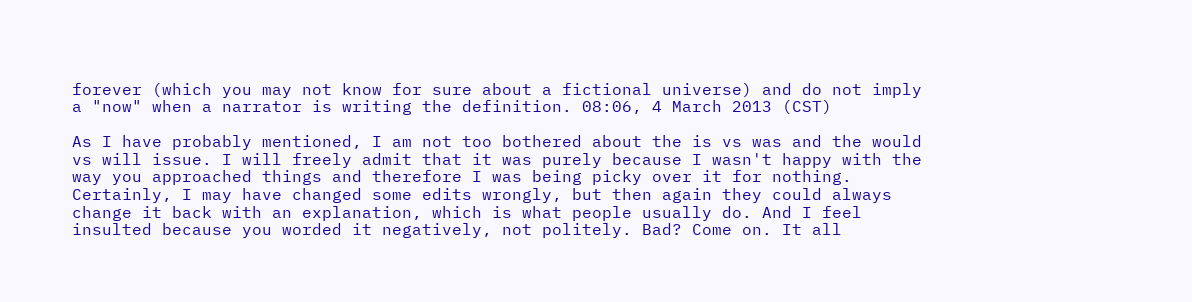forever (which you may not know for sure about a fictional universe) and do not imply a "now" when a narrator is writing the definition. 08:06, 4 March 2013 (CST)

As I have probably mentioned, I am not too bothered about the is vs was and the would vs will issue. I will freely admit that it was purely because I wasn't happy with the way you approached things and therefore I was being picky over it for nothing. Certainly, I may have changed some edits wrongly, but then again they could always change it back with an explanation, which is what people usually do. And I feel insulted because you worded it negatively, not politely. Bad? Come on. It all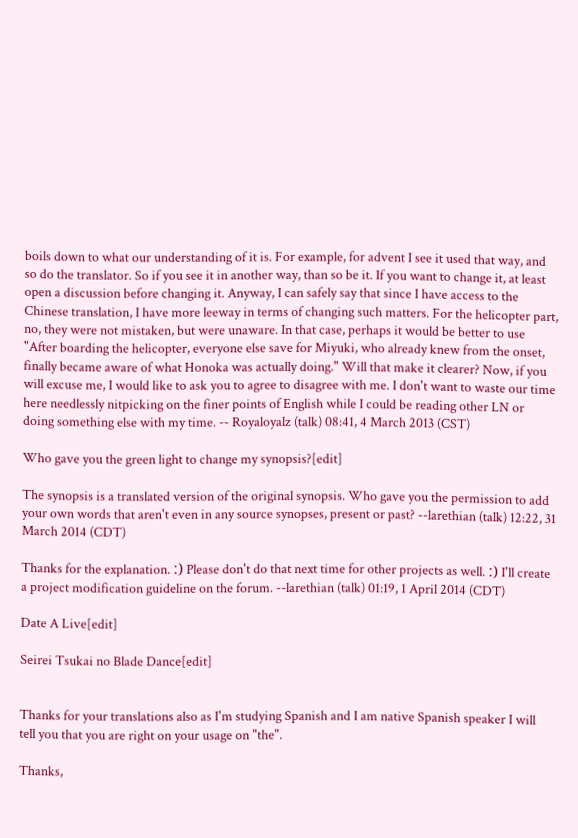boils down to what our understanding of it is. For example, for advent I see it used that way, and so do the translator. So if you see it in another way, than so be it. If you want to change it, at least open a discussion before changing it. Anyway, I can safely say that since I have access to the Chinese translation, I have more leeway in terms of changing such matters. For the helicopter part, no, they were not mistaken, but were unaware. In that case, perhaps it would be better to use "After boarding the helicopter, everyone else save for Miyuki, who already knew from the onset, finally became aware of what Honoka was actually doing." Will that make it clearer? Now, if you will excuse me, I would like to ask you to agree to disagree with me. I don't want to waste our time here needlessly nitpicking on the finer points of English while I could be reading other LN or doing something else with my time. -- Royaloyalz (talk) 08:41, 4 March 2013 (CST)

Who gave you the green light to change my synopsis?[edit]

The synopsis is a translated version of the original synopsis. Who gave you the permission to add your own words that aren't even in any source synopses, present or past? --larethian (talk) 12:22, 31 March 2014 (CDT)

Thanks for the explanation. ː) Please don't do that next time for other projects as well. ː) I'll create a project modification guideline on the forum. --larethian (talk) 01:19, 1 April 2014 (CDT)

Date A Live[edit]

Seirei Tsukai no Blade Dance[edit]


Thanks for your translations also as I'm studying Spanish and I am native Spanish speaker I will tell you that you are right on your usage on "the".

Thanks,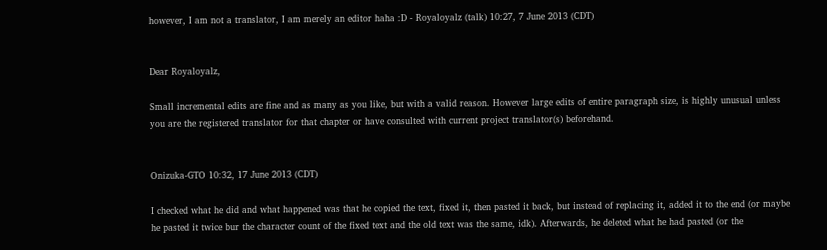however, I am not a translator, I am merely an editor haha :D - Royaloyalz (talk) 10:27, 7 June 2013 (CDT)


Dear Royaloyalz,

Small incremental edits are fine and as many as you like, but with a valid reason. However large edits of entire paragraph size, is highly unusual unless you are the registered translator for that chapter or have consulted with current project translator(s) beforehand.


Onizuka-GTO 10:32, 17 June 2013 (CDT)

I checked what he did and what happened was that he copied the text, fixed it, then pasted it back, but instead of replacing it, added it to the end (or maybe he pasted it twice bur the character count of the fixed text and the old text was the same, idk). Afterwards, he deleted what he had pasted (or the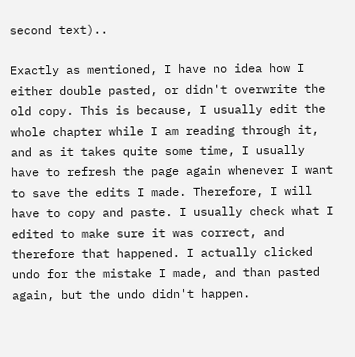second text)..

Exactly as mentioned, I have no idea how I either double pasted, or didn't overwrite the old copy. This is because, I usually edit the whole chapter while I am reading through it, and as it takes quite some time, I usually have to refresh the page again whenever I want to save the edits I made. Therefore, I will have to copy and paste. I usually check what I edited to make sure it was correct, and therefore that happened. I actually clicked undo for the mistake I made, and than pasted again, but the undo didn't happen.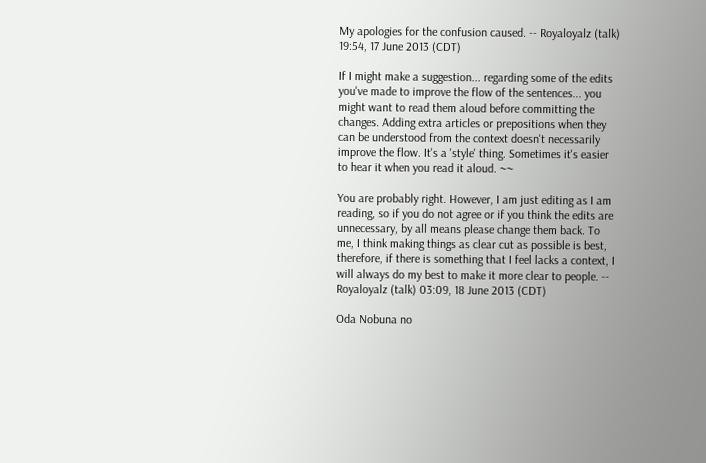My apologies for the confusion caused. -- Royaloyalz (talk) 19:54, 17 June 2013 (CDT)

If I might make a suggestion... regarding some of the edits you've made to improve the flow of the sentences... you might want to read them aloud before committing the changes. Adding extra articles or prepositions when they can be understood from the context doesn't necessarily improve the flow. It's a 'style' thing. Sometimes it's easier to hear it when you read it aloud. ~~

You are probably right. However, I am just editing as I am reading, so if you do not agree or if you think the edits are unnecessary, by all means please change them back. To me, I think making things as clear cut as possible is best, therefore, if there is something that I feel lacks a context, I will always do my best to make it more clear to people. -- Royaloyalz (talk) 03:09, 18 June 2013 (CDT)

Oda Nobuna no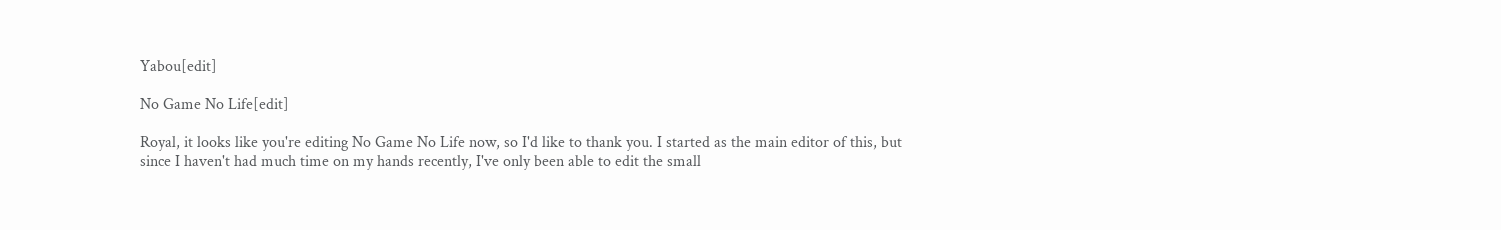Yabou[edit]

No Game No Life[edit]

Royal, it looks like you're editing No Game No Life now, so I'd like to thank you. I started as the main editor of this, but since I haven't had much time on my hands recently, I've only been able to edit the small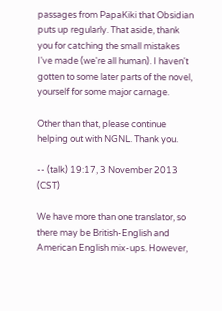passages from PapaKiki that Obsidian puts up regularly. That aside, thank you for catching the small mistakes I've made (we're all human). I haven't gotten to some later parts of the novel, yourself for some major carnage.

Other than that, please continue helping out with NGNL. Thank you.

-- (talk) 19:17, 3 November 2013 (CST)

We have more than one translator, so there may be British-English and American English mix-ups. However,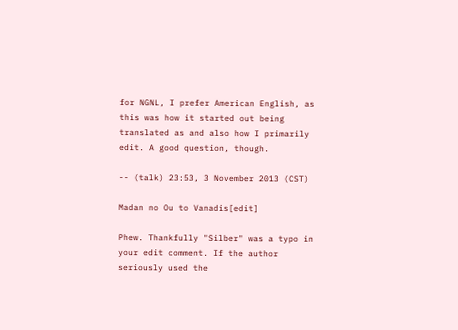for NGNL, I prefer American English, as this was how it started out being translated as and also how I primarily edit. A good question, though.

-- (talk) 23:53, 3 November 2013 (CST)

Madan no Ou to Vanadis[edit]

Phew. Thankfully "Silber" was a typo in your edit comment. If the author seriously used the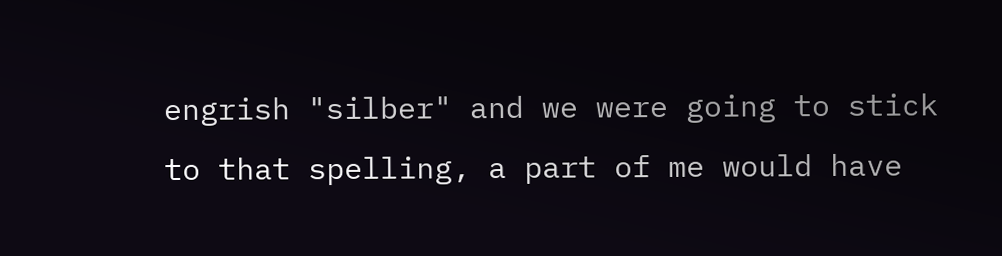engrish "silber" and we were going to stick to that spelling, a part of me would have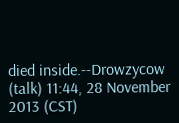died inside.--Drowzycow (talk) 11:44, 28 November 2013 (CST)